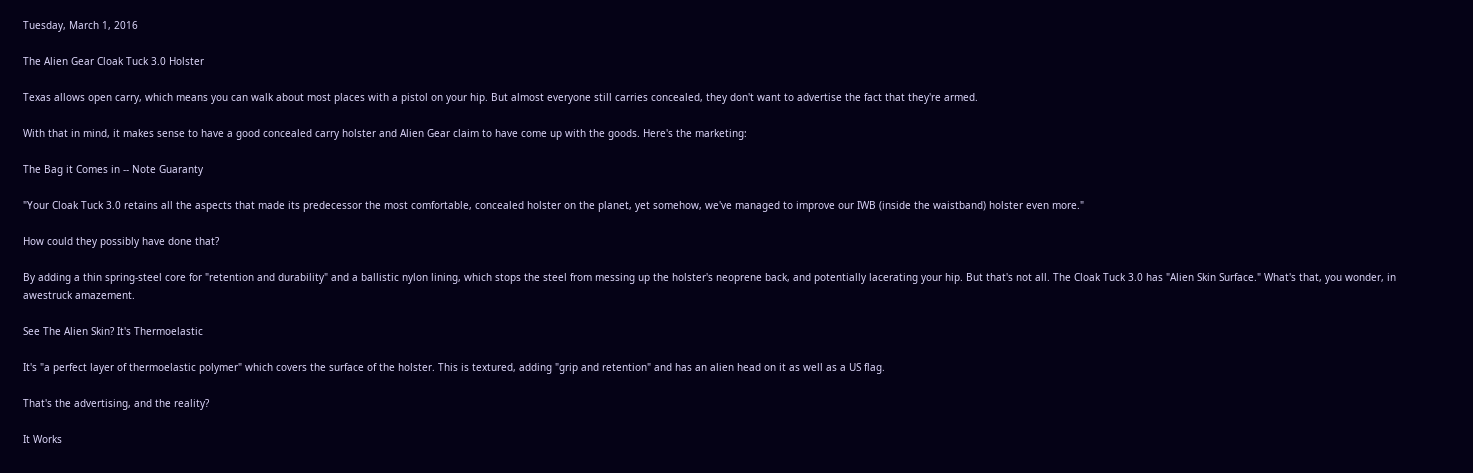Tuesday, March 1, 2016

The Alien Gear Cloak Tuck 3.0 Holster

Texas allows open carry, which means you can walk about most places with a pistol on your hip. But almost everyone still carries concealed, they don't want to advertise the fact that they're armed.

With that in mind, it makes sense to have a good concealed carry holster and Alien Gear claim to have come up with the goods. Here's the marketing:

The Bag it Comes in -- Note Guaranty

"Your Cloak Tuck 3.0 retains all the aspects that made its predecessor the most comfortable, concealed holster on the planet, yet somehow, we've managed to improve our IWB (inside the waistband) holster even more."

How could they possibly have done that?

By adding a thin spring-steel core for "retention and durability" and a ballistic nylon lining, which stops the steel from messing up the holster's neoprene back, and potentially lacerating your hip. But that's not all. The Cloak Tuck 3.0 has "Alien Skin Surface." What's that, you wonder, in awestruck amazement.

See The Alien Skin? It's Thermoelastic

It's "a perfect layer of thermoelastic polymer" which covers the surface of the holster. This is textured, adding "grip and retention" and has an alien head on it as well as a US flag.

That's the advertising, and the reality?

It Works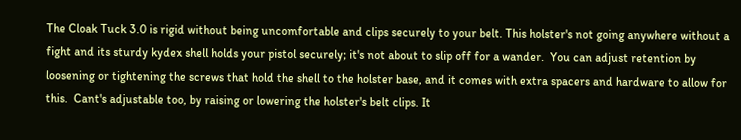The Cloak Tuck 3.0 is rigid without being uncomfortable and clips securely to your belt. This holster's not going anywhere without a fight and its sturdy kydex shell holds your pistol securely; it's not about to slip off for a wander.  You can adjust retention by loosening or tightening the screws that hold the shell to the holster base, and it comes with extra spacers and hardware to allow for this.  Cant's adjustable too, by raising or lowering the holster's belt clips. It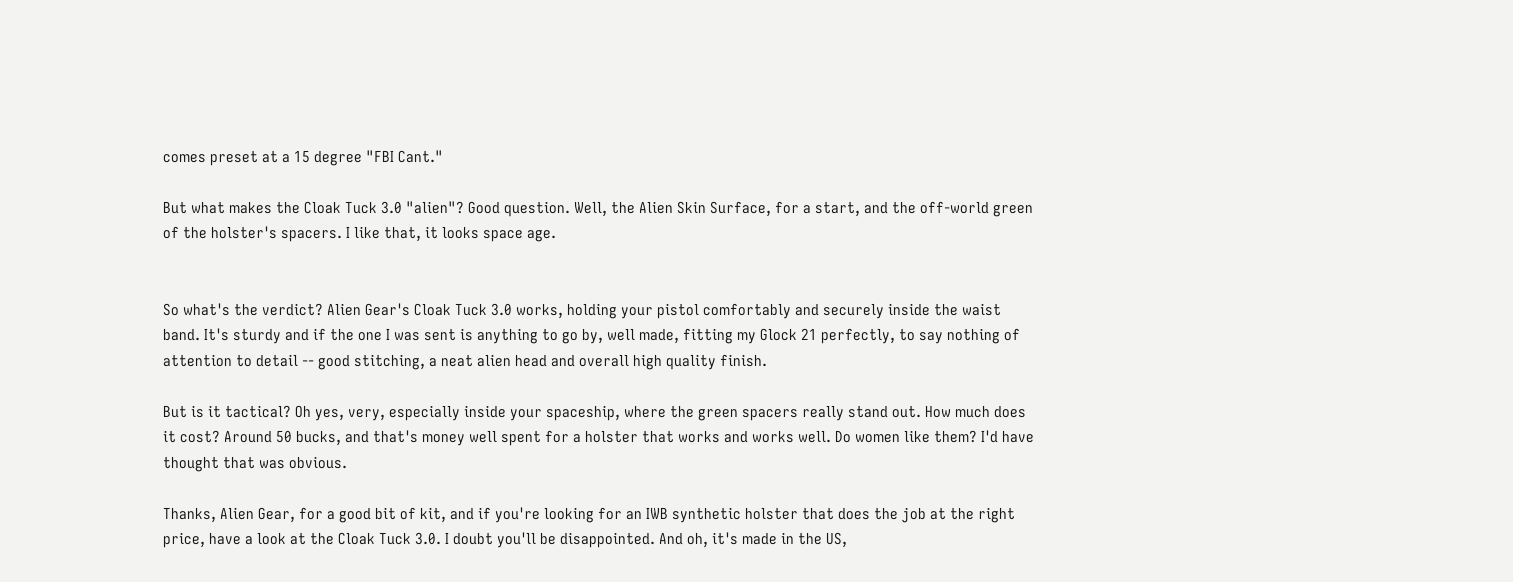comes preset at a 15 degree "FBI Cant."

But what makes the Cloak Tuck 3.0 "alien"? Good question. Well, the Alien Skin Surface, for a start, and the off-world green of the holster's spacers. I like that, it looks space age.


So what's the verdict? Alien Gear's Cloak Tuck 3.0 works, holding your pistol comfortably and securely inside the waist band. It's sturdy and if the one I was sent is anything to go by, well made, fitting my Glock 21 perfectly, to say nothing of attention to detail -- good stitching, a neat alien head and overall high quality finish.

But is it tactical? Oh yes, very, especially inside your spaceship, where the green spacers really stand out. How much does it cost? Around 50 bucks, and that's money well spent for a holster that works and works well. Do women like them? I'd have thought that was obvious.

Thanks, Alien Gear, for a good bit of kit, and if you're looking for an IWB synthetic holster that does the job at the right price, have a look at the Cloak Tuck 3.0. I doubt you'll be disappointed. And oh, it's made in the US,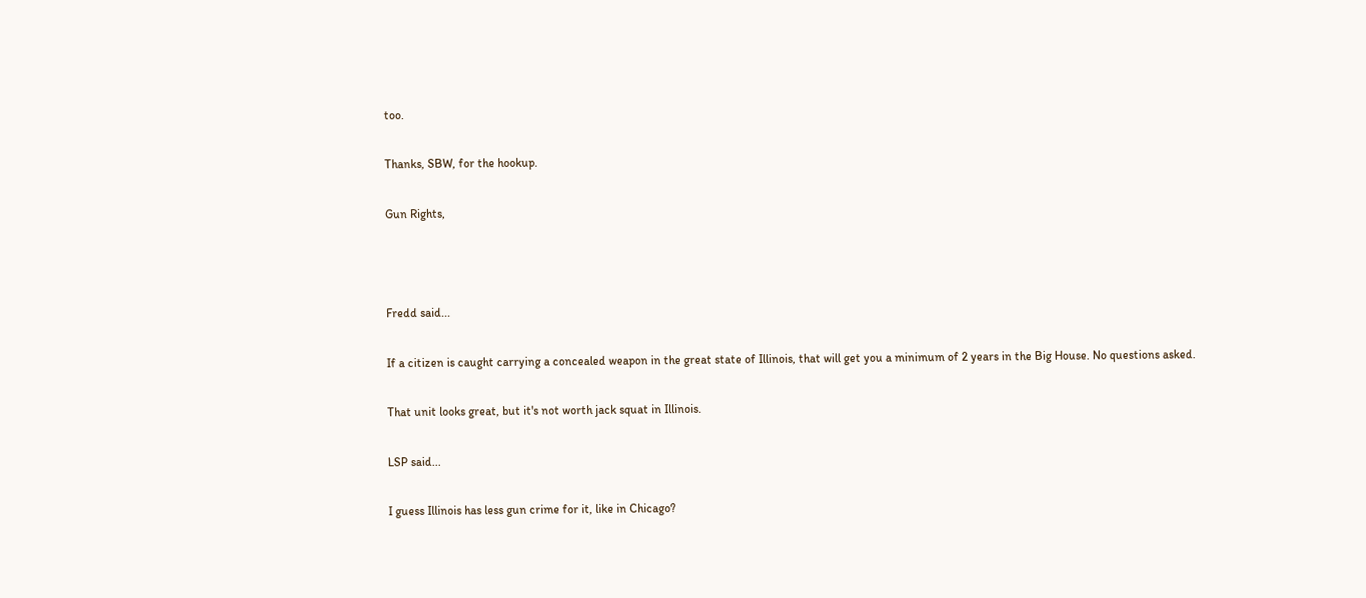too.

Thanks, SBW, for the hookup.

Gun Rights,



Fredd said...

If a citizen is caught carrying a concealed weapon in the great state of Illinois, that will get you a minimum of 2 years in the Big House. No questions asked.

That unit looks great, but it's not worth jack squat in Illinois.

LSP said...

I guess Illinois has less gun crime for it, like in Chicago?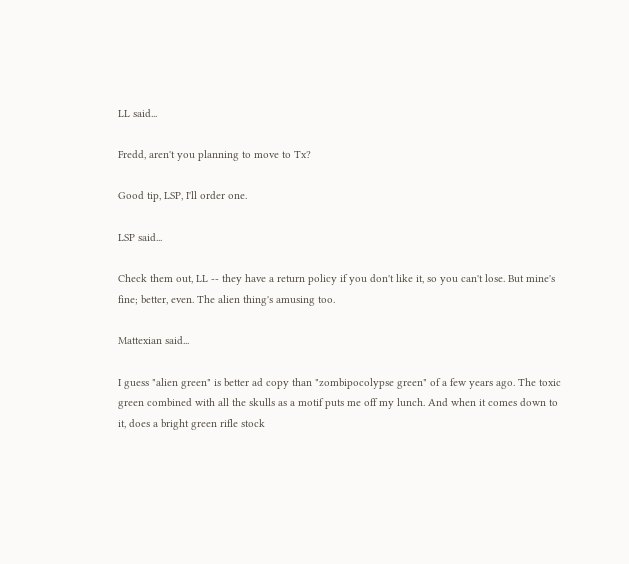LL said...

Fredd, aren't you planning to move to Tx?

Good tip, LSP, I'll order one.

LSP said...

Check them out, LL -- they have a return policy if you don't like it, so you can't lose. But mine's fine; better, even. The alien thing's amusing too.

Mattexian said...

I guess "alien green" is better ad copy than "zombipocolypse green" of a few years ago. The toxic green combined with all the skulls as a motif puts me off my lunch. And when it comes down to it, does a bright green rifle stock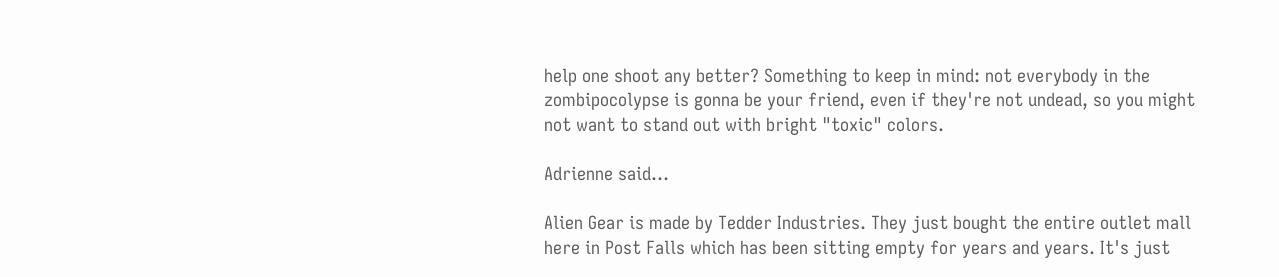help one shoot any better? Something to keep in mind: not everybody in the zombipocolypse is gonna be your friend, even if they're not undead, so you might not want to stand out with bright "toxic" colors.

Adrienne said...

Alien Gear is made by Tedder Industries. They just bought the entire outlet mall here in Post Falls which has been sitting empty for years and years. It's just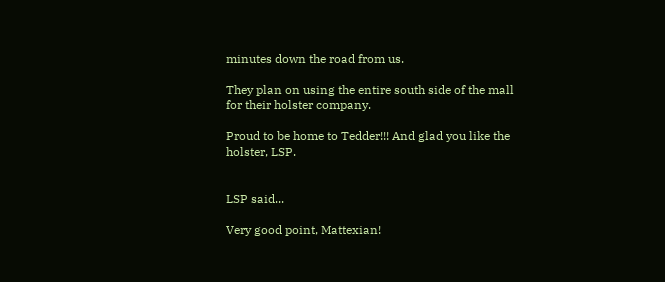minutes down the road from us.

They plan on using the entire south side of the mall for their holster company.

Proud to be home to Tedder!!! And glad you like the holster, LSP.


LSP said...

Very good point, Mattexian!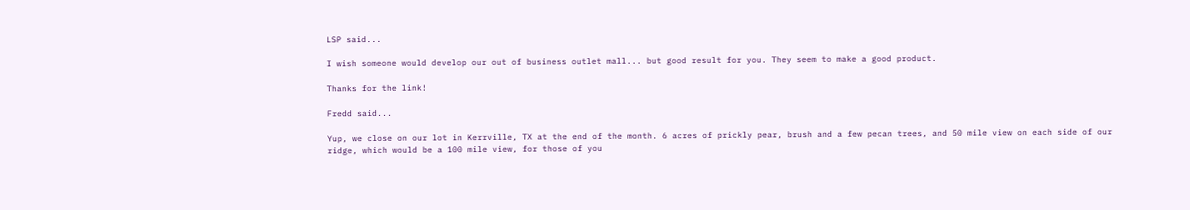LSP said...

I wish someone would develop our out of business outlet mall... but good result for you. They seem to make a good product.

Thanks for the link!

Fredd said...

Yup, we close on our lot in Kerrville, TX at the end of the month. 6 acres of prickly pear, brush and a few pecan trees, and 50 mile view on each side of our ridge, which would be a 100 mile view, for those of you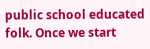public school educated folk. Once we start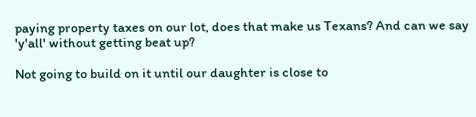paying property taxes on our lot, does that make us Texans? And can we say 'y'all' without getting beat up?

Not going to build on it until our daughter is close to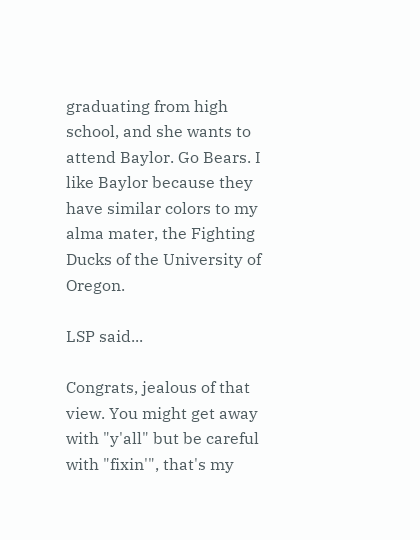graduating from high school, and she wants to attend Baylor. Go Bears. I like Baylor because they have similar colors to my alma mater, the Fighting Ducks of the University of Oregon.

LSP said...

Congrats, jealous of that view. You might get away with "y'all" but be careful with "fixin'", that's my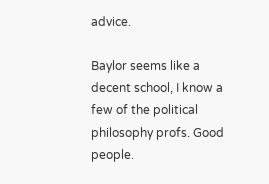advice.

Baylor seems like a decent school, I know a few of the political philosophy profs. Good people.